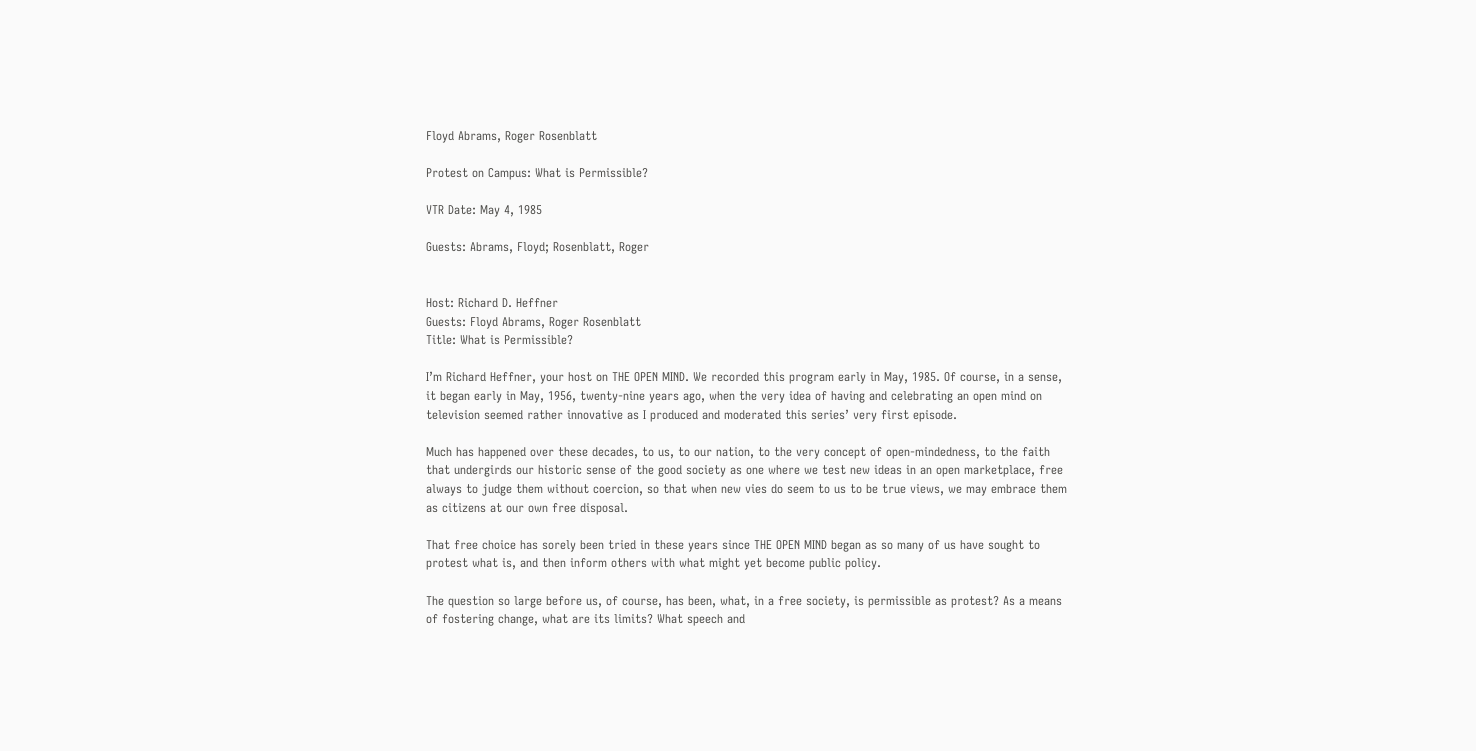Floyd Abrams, Roger Rosenblatt

Protest on Campus: What is Permissible?

VTR Date: May 4, 1985

Guests: Abrams, Floyd; Rosenblatt, Roger


Host: Richard D. Heffner
Guests: Floyd Abrams, Roger Rosenblatt
Title: What is Permissible?

I’m Richard Heffner, your host on THE OPEN MIND. We recorded this program early in May, 1985. Of course, in a sense, it began early in May, 1956, twenty-nine years ago, when the very idea of having and celebrating an open mind on television seemed rather innovative as I produced and moderated this series’ very first episode.

Much has happened over these decades, to us, to our nation, to the very concept of open-mindedness, to the faith that undergirds our historic sense of the good society as one where we test new ideas in an open marketplace, free always to judge them without coercion, so that when new vies do seem to us to be true views, we may embrace them as citizens at our own free disposal.

That free choice has sorely been tried in these years since THE OPEN MIND began as so many of us have sought to protest what is, and then inform others with what might yet become public policy.

The question so large before us, of course, has been, what, in a free society, is permissible as protest? As a means of fostering change, what are its limits? What speech and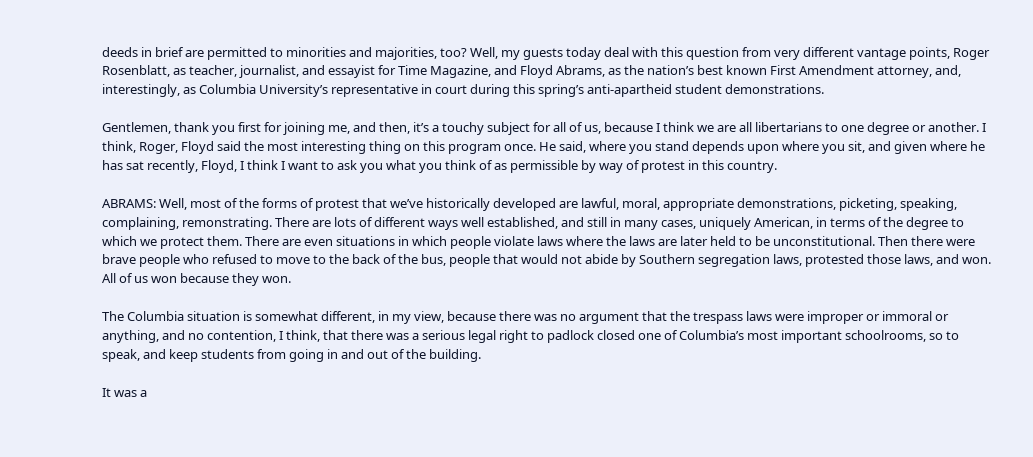deeds in brief are permitted to minorities and majorities, too? Well, my guests today deal with this question from very different vantage points, Roger Rosenblatt, as teacher, journalist, and essayist for Time Magazine, and Floyd Abrams, as the nation’s best known First Amendment attorney, and, interestingly, as Columbia University’s representative in court during this spring’s anti-apartheid student demonstrations.

Gentlemen, thank you first for joining me, and then, it’s a touchy subject for all of us, because I think we are all libertarians to one degree or another. I think, Roger, Floyd said the most interesting thing on this program once. He said, where you stand depends upon where you sit, and given where he has sat recently, Floyd, I think I want to ask you what you think of as permissible by way of protest in this country.

ABRAMS: Well, most of the forms of protest that we’ve historically developed are lawful, moral, appropriate demonstrations, picketing, speaking, complaining, remonstrating. There are lots of different ways well established, and still in many cases, uniquely American, in terms of the degree to which we protect them. There are even situations in which people violate laws where the laws are later held to be unconstitutional. Then there were brave people who refused to move to the back of the bus, people that would not abide by Southern segregation laws, protested those laws, and won. All of us won because they won.

The Columbia situation is somewhat different, in my view, because there was no argument that the trespass laws were improper or immoral or anything, and no contention, I think, that there was a serious legal right to padlock closed one of Columbia’s most important schoolrooms, so to speak, and keep students from going in and out of the building.

It was a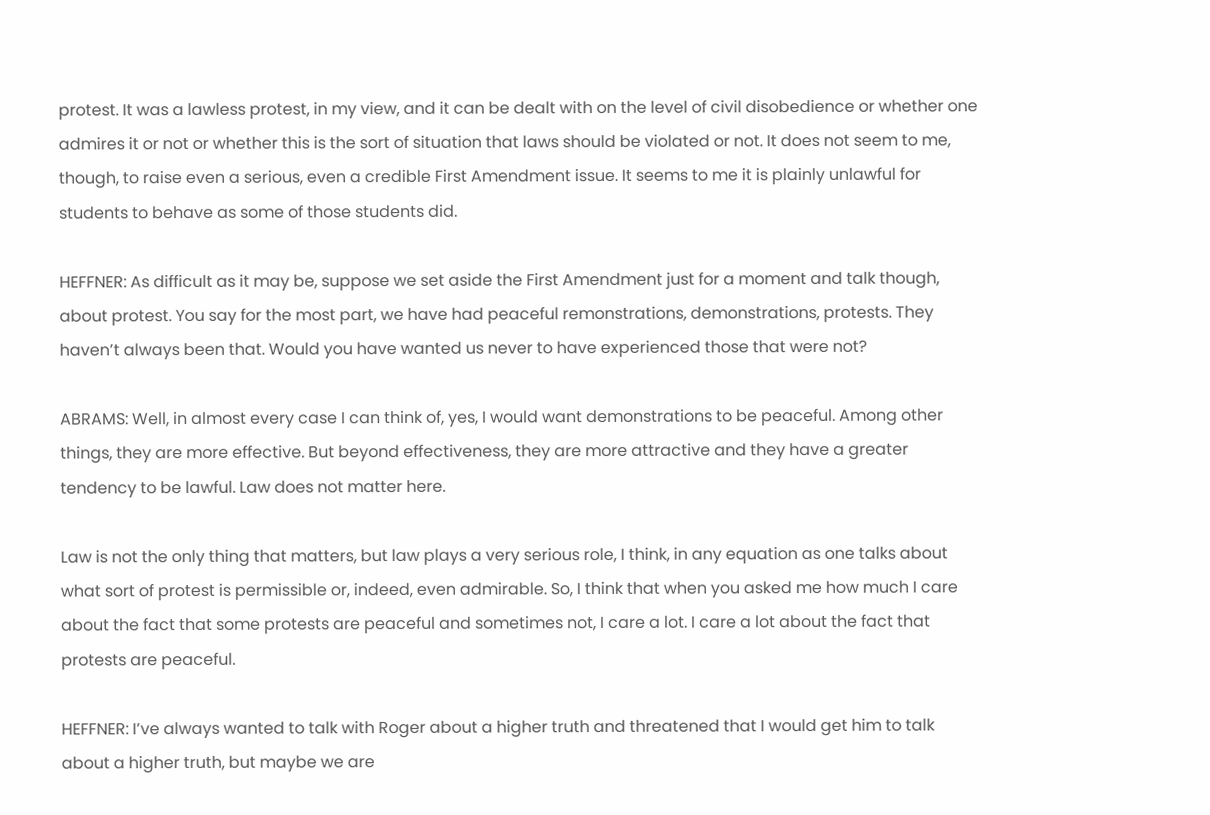protest. It was a lawless protest, in my view, and it can be dealt with on the level of civil disobedience or whether one admires it or not or whether this is the sort of situation that laws should be violated or not. It does not seem to me, though, to raise even a serious, even a credible First Amendment issue. It seems to me it is plainly unlawful for students to behave as some of those students did.

HEFFNER: As difficult as it may be, suppose we set aside the First Amendment just for a moment and talk though, about protest. You say for the most part, we have had peaceful remonstrations, demonstrations, protests. They haven’t always been that. Would you have wanted us never to have experienced those that were not?

ABRAMS: Well, in almost every case I can think of, yes, I would want demonstrations to be peaceful. Among other things, they are more effective. But beyond effectiveness, they are more attractive and they have a greater tendency to be lawful. Law does not matter here.

Law is not the only thing that matters, but law plays a very serious role, I think, in any equation as one talks about what sort of protest is permissible or, indeed, even admirable. So, I think that when you asked me how much I care about the fact that some protests are peaceful and sometimes not, I care a lot. I care a lot about the fact that protests are peaceful.

HEFFNER: I’ve always wanted to talk with Roger about a higher truth and threatened that I would get him to talk about a higher truth, but maybe we are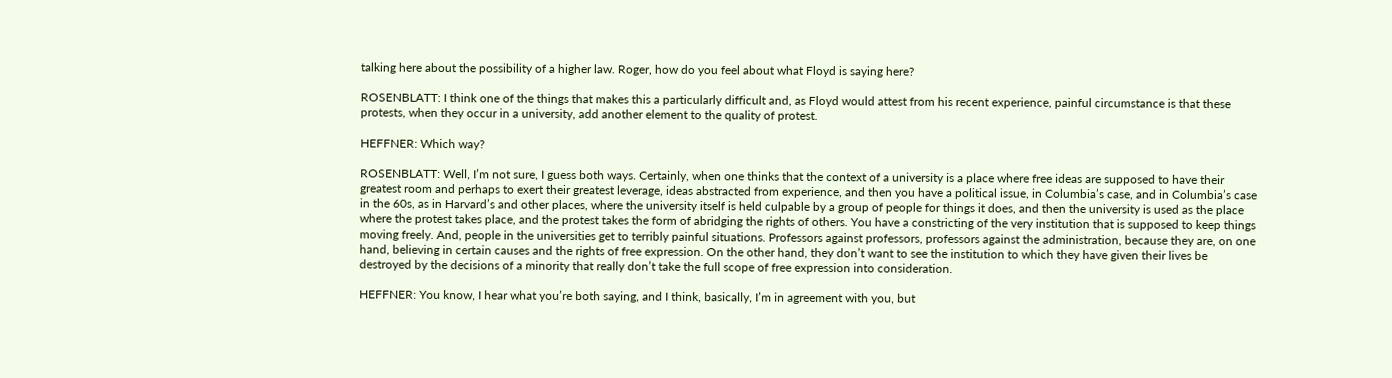talking here about the possibility of a higher law. Roger, how do you feel about what Floyd is saying here?

ROSENBLATT: I think one of the things that makes this a particularly difficult and, as Floyd would attest from his recent experience, painful circumstance is that these protests, when they occur in a university, add another element to the quality of protest.

HEFFNER: Which way?

ROSENBLATT: Well, I’m not sure, I guess both ways. Certainly, when one thinks that the context of a university is a place where free ideas are supposed to have their greatest room and perhaps to exert their greatest leverage, ideas abstracted from experience, and then you have a political issue, in Columbia’s case, and in Columbia’s case in the 60s, as in Harvard’s and other places, where the university itself is held culpable by a group of people for things it does, and then the university is used as the place where the protest takes place, and the protest takes the form of abridging the rights of others. You have a constricting of the very institution that is supposed to keep things moving freely. And, people in the universities get to terribly painful situations. Professors against professors, professors against the administration, because they are, on one hand, believing in certain causes and the rights of free expression. On the other hand, they don’t want to see the institution to which they have given their lives be destroyed by the decisions of a minority that really don’t take the full scope of free expression into consideration.

HEFFNER: You know, I hear what you’re both saying, and I think, basically, I’m in agreement with you, but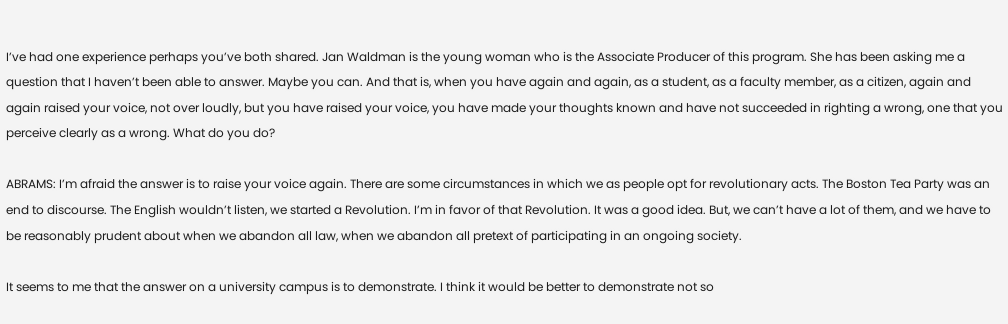I’ve had one experience perhaps you’ve both shared. Jan Waldman is the young woman who is the Associate Producer of this program. She has been asking me a question that I haven’t been able to answer. Maybe you can. And that is, when you have again and again, as a student, as a faculty member, as a citizen, again and again raised your voice, not over loudly, but you have raised your voice, you have made your thoughts known and have not succeeded in righting a wrong, one that you perceive clearly as a wrong. What do you do?

ABRAMS: I’m afraid the answer is to raise your voice again. There are some circumstances in which we as people opt for revolutionary acts. The Boston Tea Party was an end to discourse. The English wouldn’t listen, we started a Revolution. I’m in favor of that Revolution. It was a good idea. But, we can’t have a lot of them, and we have to be reasonably prudent about when we abandon all law, when we abandon all pretext of participating in an ongoing society.

It seems to me that the answer on a university campus is to demonstrate. I think it would be better to demonstrate not so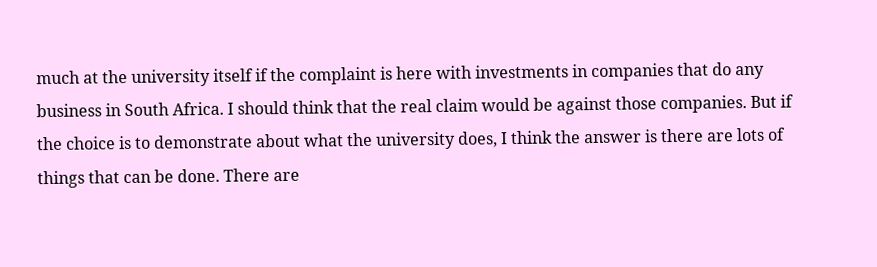much at the university itself if the complaint is here with investments in companies that do any business in South Africa. I should think that the real claim would be against those companies. But if the choice is to demonstrate about what the university does, I think the answer is there are lots of things that can be done. There are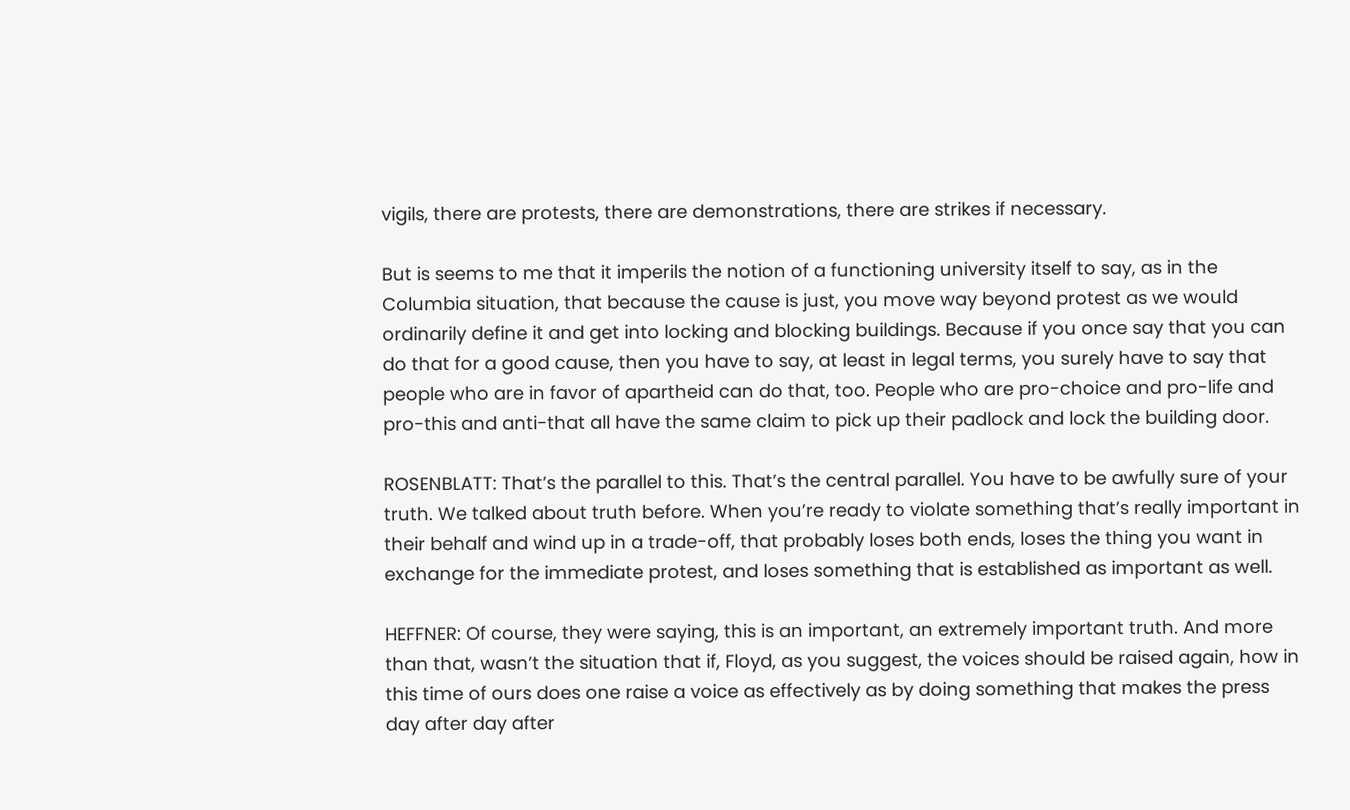vigils, there are protests, there are demonstrations, there are strikes if necessary.

But is seems to me that it imperils the notion of a functioning university itself to say, as in the Columbia situation, that because the cause is just, you move way beyond protest as we would ordinarily define it and get into locking and blocking buildings. Because if you once say that you can do that for a good cause, then you have to say, at least in legal terms, you surely have to say that people who are in favor of apartheid can do that, too. People who are pro-choice and pro-life and pro-this and anti-that all have the same claim to pick up their padlock and lock the building door.

ROSENBLATT: That’s the parallel to this. That’s the central parallel. You have to be awfully sure of your truth. We talked about truth before. When you’re ready to violate something that’s really important in their behalf and wind up in a trade-off, that probably loses both ends, loses the thing you want in exchange for the immediate protest, and loses something that is established as important as well.

HEFFNER: Of course, they were saying, this is an important, an extremely important truth. And more than that, wasn’t the situation that if, Floyd, as you suggest, the voices should be raised again, how in this time of ours does one raise a voice as effectively as by doing something that makes the press day after day after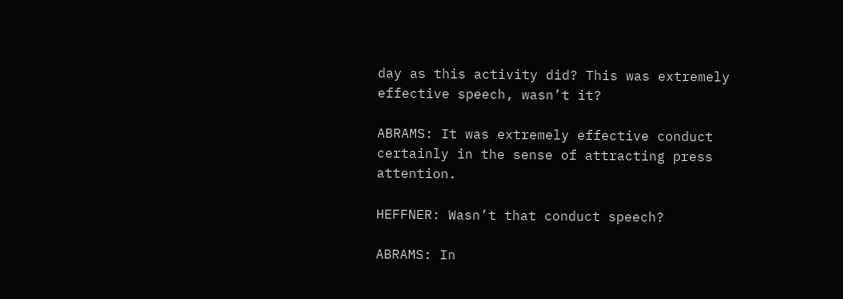day as this activity did? This was extremely effective speech, wasn’t it?

ABRAMS: It was extremely effective conduct certainly in the sense of attracting press attention.

HEFFNER: Wasn’t that conduct speech?

ABRAMS: In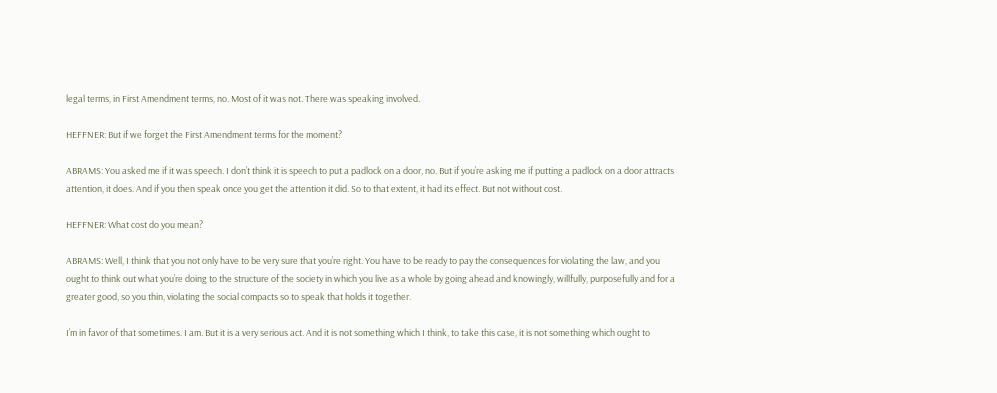legal terms, in First Amendment terms, no. Most of it was not. There was speaking involved.

HEFFNER: But if we forget the First Amendment terms for the moment?

ABRAMS: You asked me if it was speech. I don’t think it is speech to put a padlock on a door, no. But if you’re asking me if putting a padlock on a door attracts attention, it does. And if you then speak once you get the attention it did. So to that extent, it had its effect. But not without cost.

HEFFNER: What cost do you mean?

ABRAMS: Well, I think that you not only have to be very sure that you’re right. You have to be ready to pay the consequences for violating the law, and you ought to think out what you’re doing to the structure of the society in which you live as a whole by going ahead and knowingly, willfully, purposefully and for a greater good, so you thin, violating the social compacts so to speak that holds it together.

I’m in favor of that sometimes. I am. But it is a very serious act. And it is not something which I think, to take this case, it is not something which ought to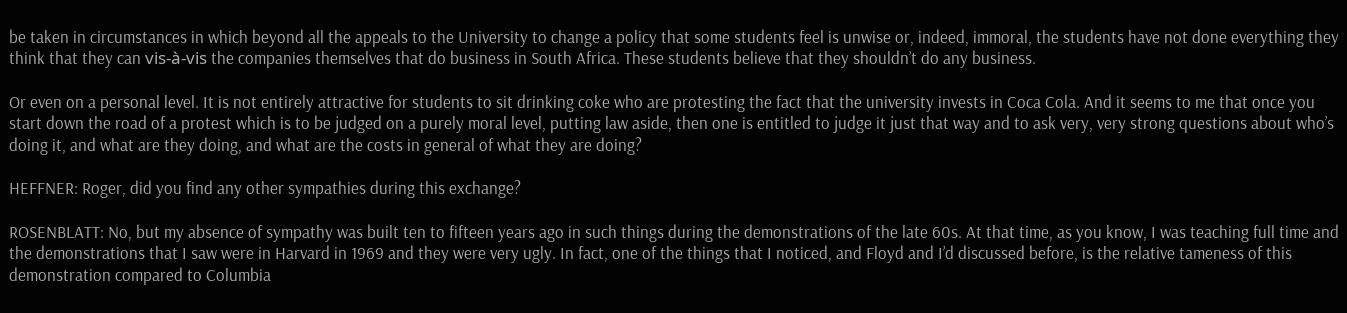be taken in circumstances in which beyond all the appeals to the University to change a policy that some students feel is unwise or, indeed, immoral, the students have not done everything they think that they can vis-à-vis the companies themselves that do business in South Africa. These students believe that they shouldn’t do any business.

Or even on a personal level. It is not entirely attractive for students to sit drinking coke who are protesting the fact that the university invests in Coca Cola. And it seems to me that once you start down the road of a protest which is to be judged on a purely moral level, putting law aside, then one is entitled to judge it just that way and to ask very, very strong questions about who’s doing it, and what are they doing, and what are the costs in general of what they are doing?

HEFFNER: Roger, did you find any other sympathies during this exchange?

ROSENBLATT: No, but my absence of sympathy was built ten to fifteen years ago in such things during the demonstrations of the late 60s. At that time, as you know, I was teaching full time and the demonstrations that I saw were in Harvard in 1969 and they were very ugly. In fact, one of the things that I noticed, and Floyd and I’d discussed before, is the relative tameness of this demonstration compared to Columbia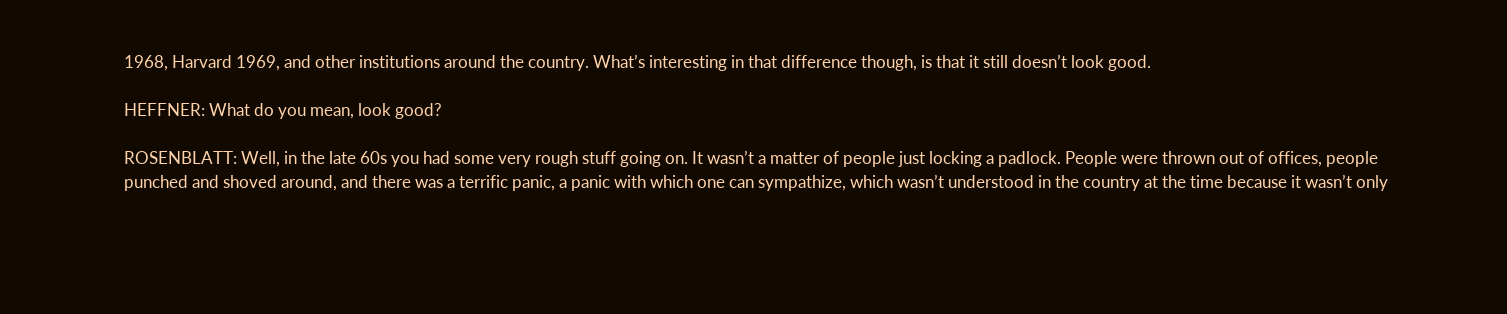1968, Harvard 1969, and other institutions around the country. What’s interesting in that difference though, is that it still doesn’t look good.

HEFFNER: What do you mean, look good?

ROSENBLATT: Well, in the late 60s you had some very rough stuff going on. It wasn’t a matter of people just locking a padlock. People were thrown out of offices, people punched and shoved around, and there was a terrific panic, a panic with which one can sympathize, which wasn’t understood in the country at the time because it wasn’t only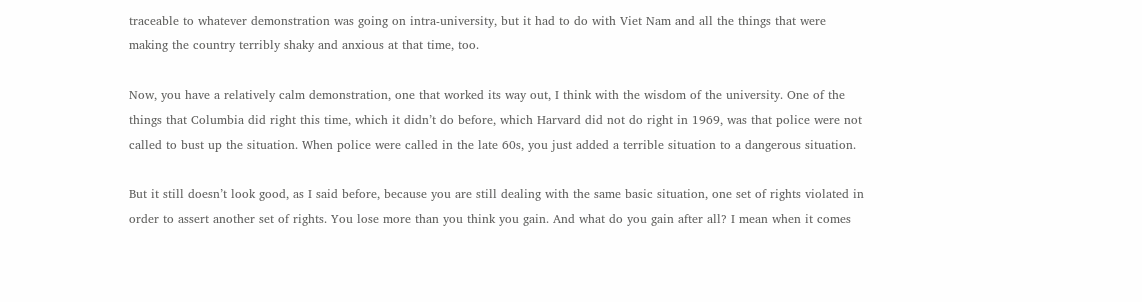traceable to whatever demonstration was going on intra-university, but it had to do with Viet Nam and all the things that were making the country terribly shaky and anxious at that time, too.

Now, you have a relatively calm demonstration, one that worked its way out, I think with the wisdom of the university. One of the things that Columbia did right this time, which it didn’t do before, which Harvard did not do right in 1969, was that police were not called to bust up the situation. When police were called in the late 60s, you just added a terrible situation to a dangerous situation.

But it still doesn’t look good, as I said before, because you are still dealing with the same basic situation, one set of rights violated in order to assert another set of rights. You lose more than you think you gain. And what do you gain after all? I mean when it comes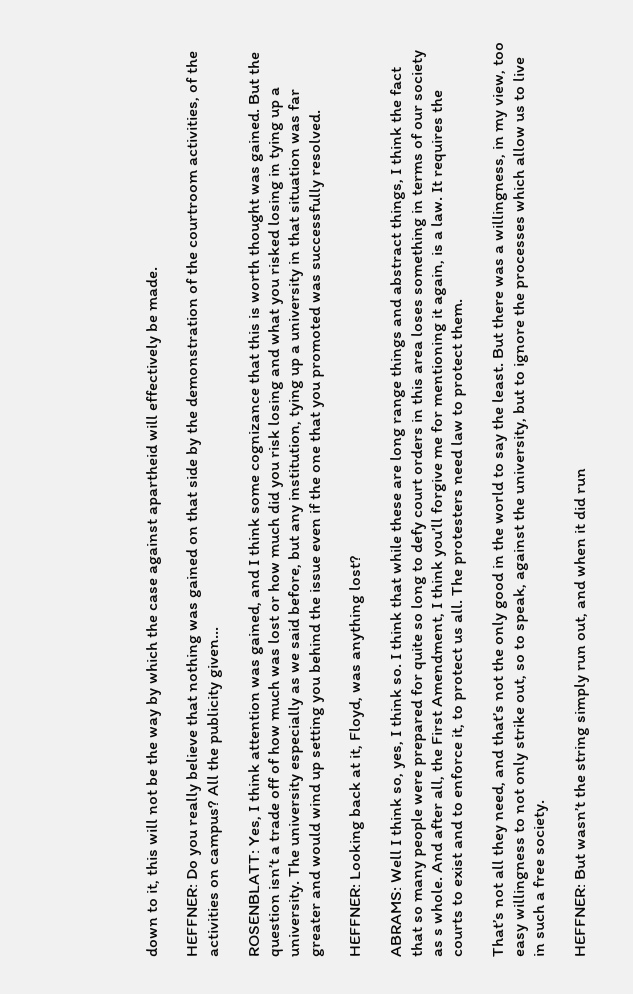down to it, this will not be the way by which the case against apartheid will effectively be made.

HEFFNER: Do you really believe that nothing was gained on that side by the demonstration of the courtroom activities, of the activities on campus? All the publicity given…

ROSENBLATT: Yes, I think attention was gained, and I think some cognizance that this is worth thought was gained. But the question isn’t a trade off of how much was lost or how much did you risk losing and what you risked losing in tying up a university. The university especially as we said before, but any institution, tying up a university in that situation was far greater and would wind up setting you behind the issue even if the one that you promoted was successfully resolved.

HEFFNER: Looking back at it, Floyd, was anything lost?

ABRAMS: Well I think so, yes, I think so. I think that while these are long range things and abstract things, I think the fact that so many people were prepared for quite so long to defy court orders in this area loses something in terms of our society as s whole. And after all, the First Amendment, I think you’ll forgive me for mentioning it again, is a law. It requires the courts to exist and to enforce it, to protect us all. The protesters need law to protect them.

That’s not all they need, and that’s not the only good in the world to say the least. But there was a willingness, in my view, too easy willingness to not only strike out, so to speak, against the university, but to ignore the processes which allow us to live in such a free society.

HEFFNER: But wasn’t the string simply run out, and when it did run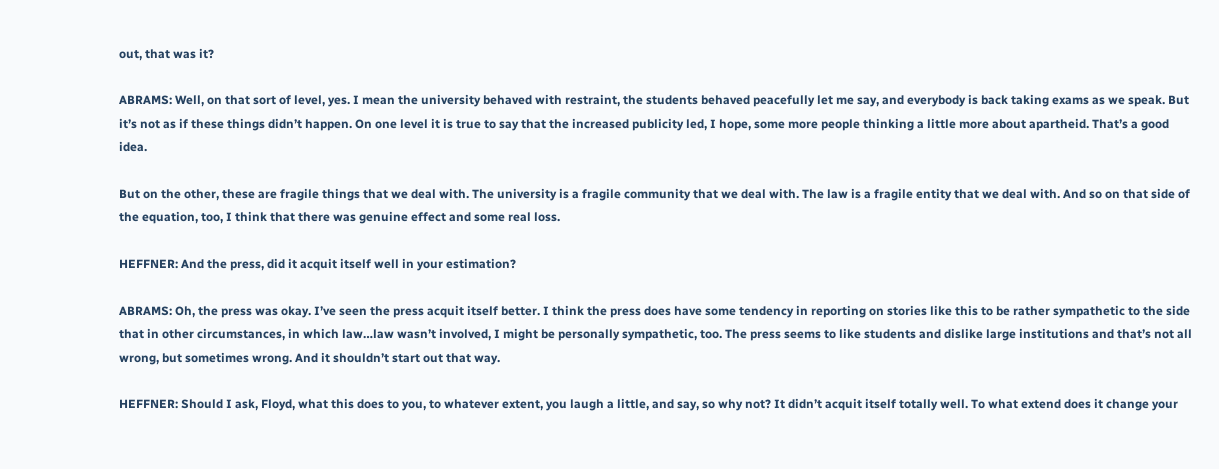out, that was it?

ABRAMS: Well, on that sort of level, yes. I mean the university behaved with restraint, the students behaved peacefully let me say, and everybody is back taking exams as we speak. But it’s not as if these things didn’t happen. On one level it is true to say that the increased publicity led, I hope, some more people thinking a little more about apartheid. That’s a good idea.

But on the other, these are fragile things that we deal with. The university is a fragile community that we deal with. The law is a fragile entity that we deal with. And so on that side of the equation, too, I think that there was genuine effect and some real loss.

HEFFNER: And the press, did it acquit itself well in your estimation?

ABRAMS: Oh, the press was okay. I’ve seen the press acquit itself better. I think the press does have some tendency in reporting on stories like this to be rather sympathetic to the side that in other circumstances, in which law…law wasn’t involved, I might be personally sympathetic, too. The press seems to like students and dislike large institutions and that’s not all wrong, but sometimes wrong. And it shouldn’t start out that way.

HEFFNER: Should I ask, Floyd, what this does to you, to whatever extent, you laugh a little, and say, so why not? It didn’t acquit itself totally well. To what extend does it change your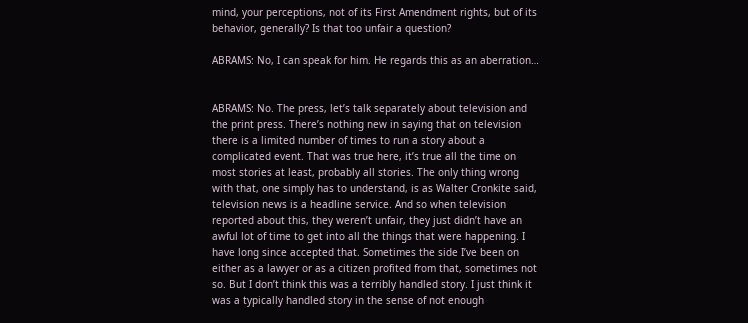mind, your perceptions, not of its First Amendment rights, but of its behavior, generally? Is that too unfair a question?

ABRAMS: No, I can speak for him. He regards this as an aberration…


ABRAMS: No. The press, let’s talk separately about television and the print press. There’s nothing new in saying that on television there is a limited number of times to run a story about a complicated event. That was true here, it’s true all the time on most stories at least, probably all stories. The only thing wrong with that, one simply has to understand, is as Walter Cronkite said, television news is a headline service. And so when television reported about this, they weren’t unfair, they just didn’t have an awful lot of time to get into all the things that were happening. I have long since accepted that. Sometimes the side I’ve been on either as a lawyer or as a citizen profited from that, sometimes not so. But I don’t think this was a terribly handled story. I just think it was a typically handled story in the sense of not enough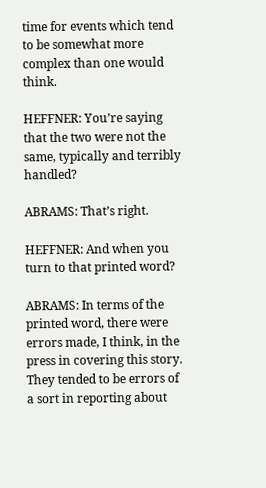time for events which tend to be somewhat more complex than one would think.

HEFFNER: You’re saying that the two were not the same, typically and terribly handled?

ABRAMS: That’s right.

HEFFNER: And when you turn to that printed word?

ABRAMS: In terms of the printed word, there were errors made, I think, in the press in covering this story. They tended to be errors of a sort in reporting about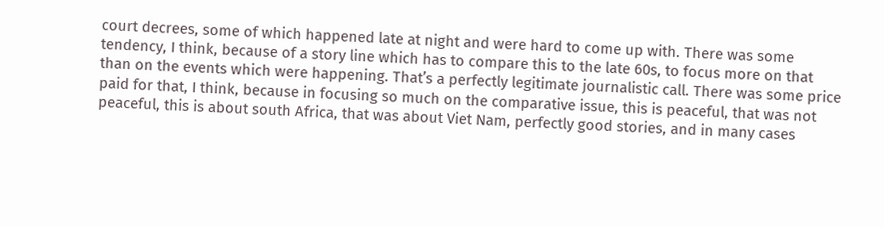court decrees, some of which happened late at night and were hard to come up with. There was some tendency, I think, because of a story line which has to compare this to the late 60s, to focus more on that than on the events which were happening. That’s a perfectly legitimate journalistic call. There was some price paid for that, I think, because in focusing so much on the comparative issue, this is peaceful, that was not peaceful, this is about south Africa, that was about Viet Nam, perfectly good stories, and in many cases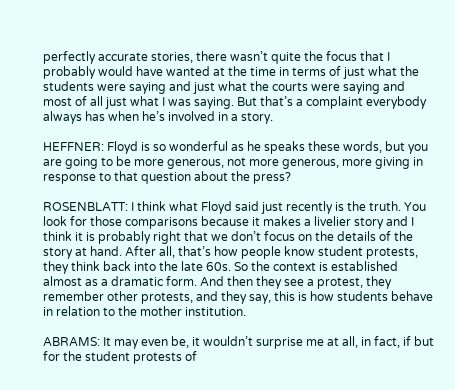perfectly accurate stories, there wasn’t quite the focus that I probably would have wanted at the time in terms of just what the students were saying and just what the courts were saying and most of all just what I was saying. But that’s a complaint everybody always has when he’s involved in a story.

HEFFNER: Floyd is so wonderful as he speaks these words, but you are going to be more generous, not more generous, more giving in response to that question about the press?

ROSENBLATT: I think what Floyd said just recently is the truth. You look for those comparisons because it makes a livelier story and I think it is probably right that we don’t focus on the details of the story at hand. After all, that’s how people know student protests, they think back into the late 60s. So the context is established almost as a dramatic form. And then they see a protest, they remember other protests, and they say, this is how students behave in relation to the mother institution.

ABRAMS: It may even be, it wouldn’t surprise me at all, in fact, if but for the student protests of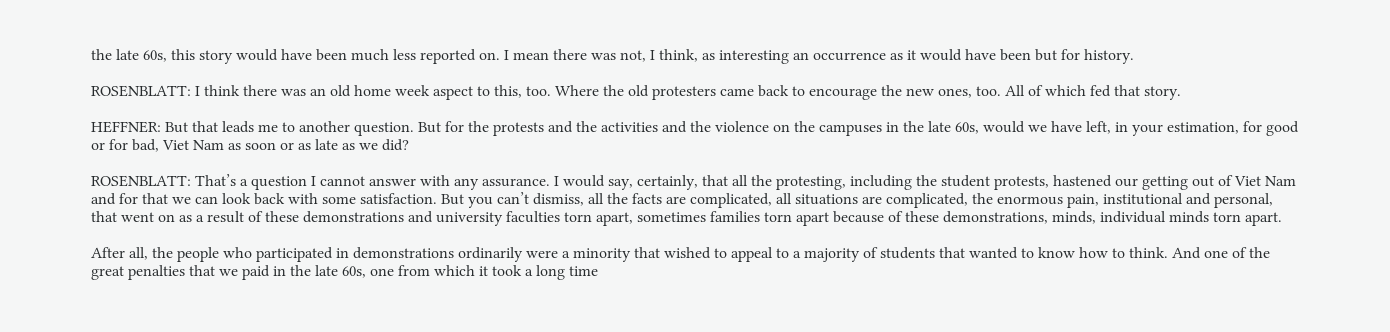the late 60s, this story would have been much less reported on. I mean there was not, I think, as interesting an occurrence as it would have been but for history.

ROSENBLATT: I think there was an old home week aspect to this, too. Where the old protesters came back to encourage the new ones, too. All of which fed that story.

HEFFNER: But that leads me to another question. But for the protests and the activities and the violence on the campuses in the late 60s, would we have left, in your estimation, for good or for bad, Viet Nam as soon or as late as we did?

ROSENBLATT: That’s a question I cannot answer with any assurance. I would say, certainly, that all the protesting, including the student protests, hastened our getting out of Viet Nam and for that we can look back with some satisfaction. But you can’t dismiss, all the facts are complicated, all situations are complicated, the enormous pain, institutional and personal, that went on as a result of these demonstrations and university faculties torn apart, sometimes families torn apart because of these demonstrations, minds, individual minds torn apart.

After all, the people who participated in demonstrations ordinarily were a minority that wished to appeal to a majority of students that wanted to know how to think. And one of the great penalties that we paid in the late 60s, one from which it took a long time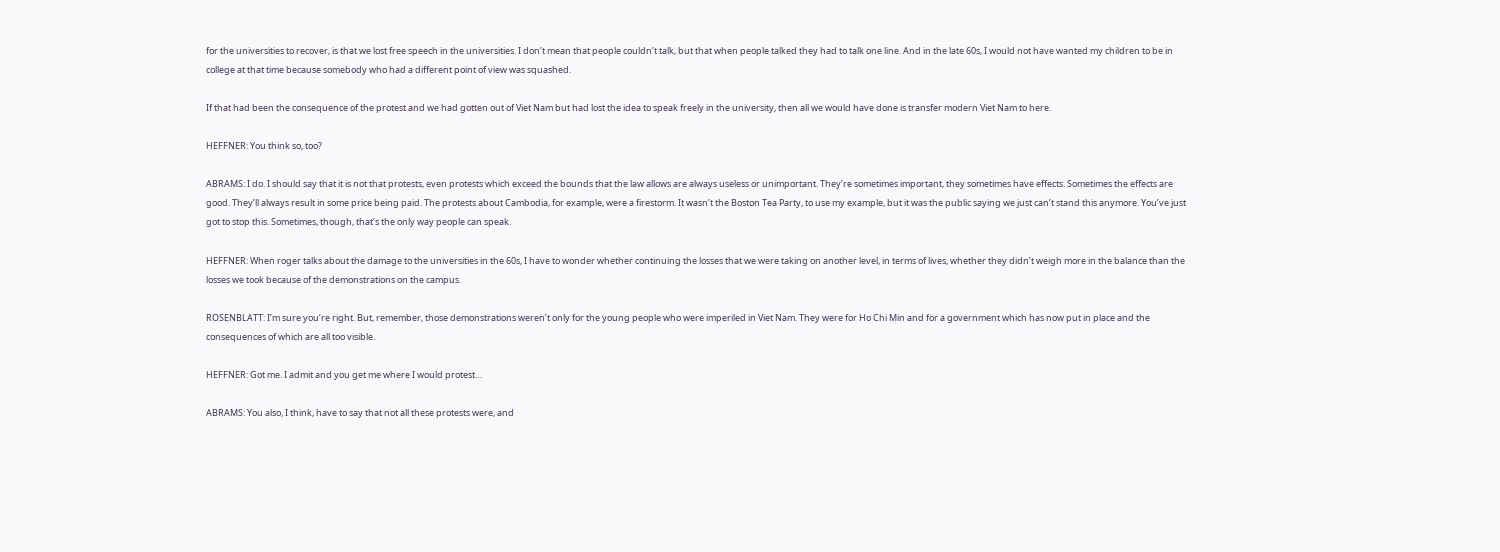for the universities to recover, is that we lost free speech in the universities. I don’t mean that people couldn’t talk, but that when people talked they had to talk one line. And in the late 60s, I would not have wanted my children to be in college at that time because somebody who had a different point of view was squashed.

If that had been the consequence of the protest and we had gotten out of Viet Nam but had lost the idea to speak freely in the university, then all we would have done is transfer modern Viet Nam to here.

HEFFNER: You think so, too?

ABRAMS: I do. I should say that it is not that protests, even protests which exceed the bounds that the law allows are always useless or unimportant. They’re sometimes important, they sometimes have effects. Sometimes the effects are good. They’ll always result in some price being paid. The protests about Cambodia, for example, were a firestorm. It wasn’t the Boston Tea Party, to use my example, but it was the public saying we just can’t stand this anymore. You’ve just got to stop this. Sometimes, though, that’s the only way people can speak.

HEFFNER: When roger talks about the damage to the universities in the 60s, I have to wonder whether continuing the losses that we were taking on another level, in terms of lives, whether they didn’t weigh more in the balance than the losses we took because of the demonstrations on the campus.

ROSENBLATT: I’m sure you’re right. But, remember, those demonstrations weren’t only for the young people who were imperiled in Viet Nam. They were for Ho Chi Min and for a government which has now put in place and the consequences of which are all too visible.

HEFFNER: Got me. I admit and you get me where I would protest…

ABRAMS: You also, I think, have to say that not all these protests were, and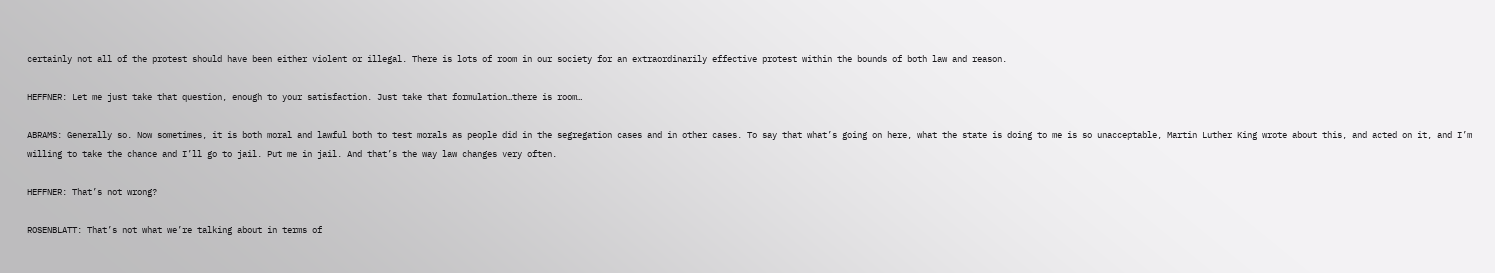certainly not all of the protest should have been either violent or illegal. There is lots of room in our society for an extraordinarily effective protest within the bounds of both law and reason.

HEFFNER: Let me just take that question, enough to your satisfaction. Just take that formulation…there is room…

ABRAMS: Generally so. Now sometimes, it is both moral and lawful both to test morals as people did in the segregation cases and in other cases. To say that what’s going on here, what the state is doing to me is so unacceptable, Martin Luther King wrote about this, and acted on it, and I’m willing to take the chance and I’ll go to jail. Put me in jail. And that’s the way law changes very often.

HEFFNER: That’s not wrong?

ROSENBLATT: That’s not what we’re talking about in terms of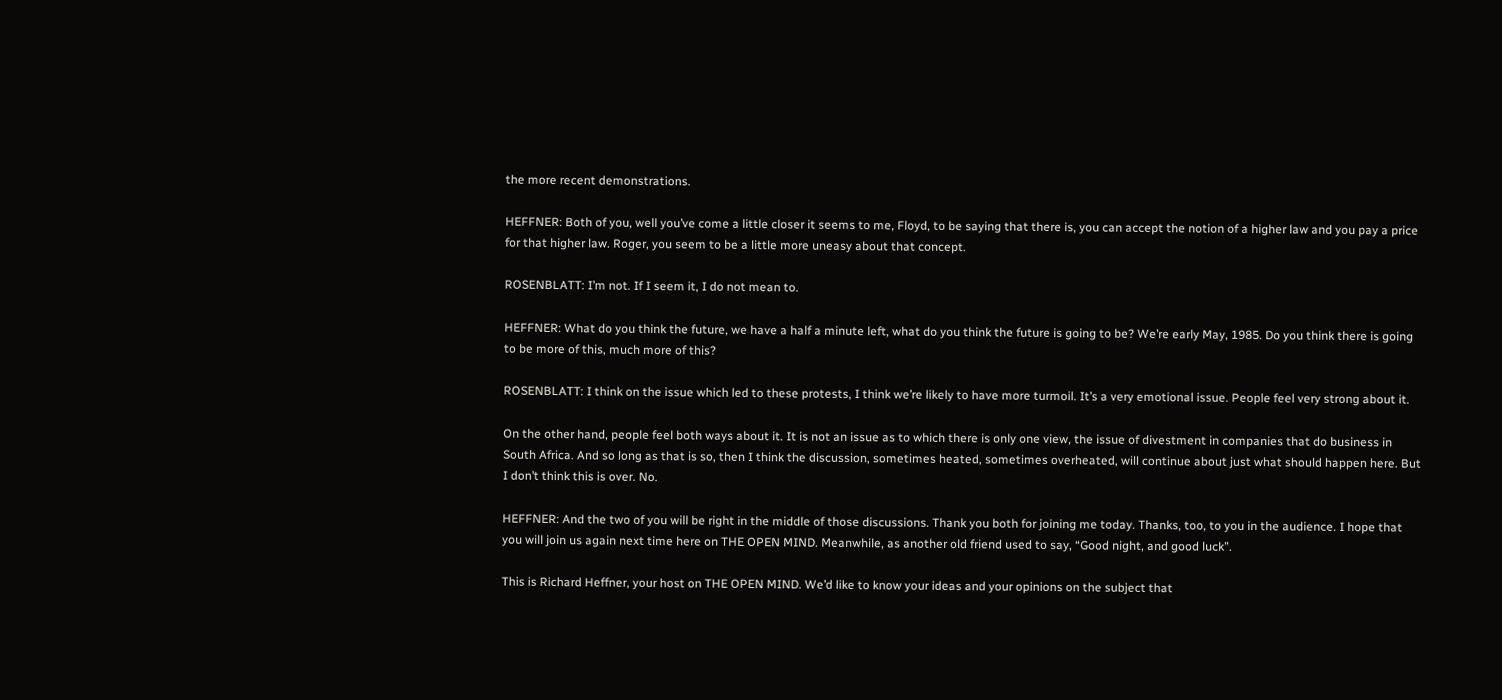the more recent demonstrations.

HEFFNER: Both of you, well you’ve come a little closer it seems to me, Floyd, to be saying that there is, you can accept the notion of a higher law and you pay a price for that higher law. Roger, you seem to be a little more uneasy about that concept.

ROSENBLATT: I’m not. If I seem it, I do not mean to.

HEFFNER: What do you think the future, we have a half a minute left, what do you think the future is going to be? We’re early May, 1985. Do you think there is going to be more of this, much more of this?

ROSENBLATT: I think on the issue which led to these protests, I think we’re likely to have more turmoil. It’s a very emotional issue. People feel very strong about it.

On the other hand, people feel both ways about it. It is not an issue as to which there is only one view, the issue of divestment in companies that do business in South Africa. And so long as that is so, then I think the discussion, sometimes heated, sometimes overheated, will continue about just what should happen here. But I don’t think this is over. No.

HEFFNER: And the two of you will be right in the middle of those discussions. Thank you both for joining me today. Thanks, too, to you in the audience. I hope that you will join us again next time here on THE OPEN MIND. Meanwhile, as another old friend used to say, “Good night, and good luck”.

This is Richard Heffner, your host on THE OPEN MIND. We’d like to know your ideas and your opinions on the subject that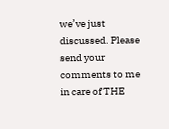we’ve just discussed. Please send your comments to me in care of THE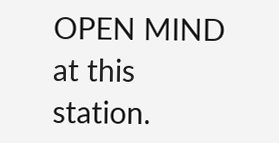OPEN MIND at this station.